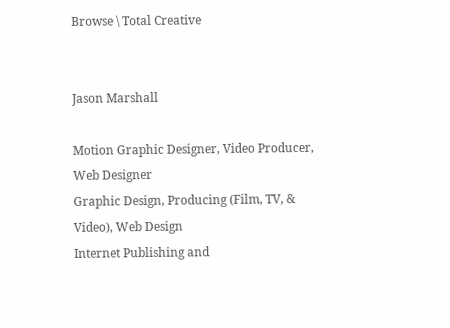Browse \ Total Creative


Jason Marshall

Motion Graphic Designer, Video Producer, Web Designer
Graphic Design, Producing (Film, TV, & Video), Web Design
Internet Publishing and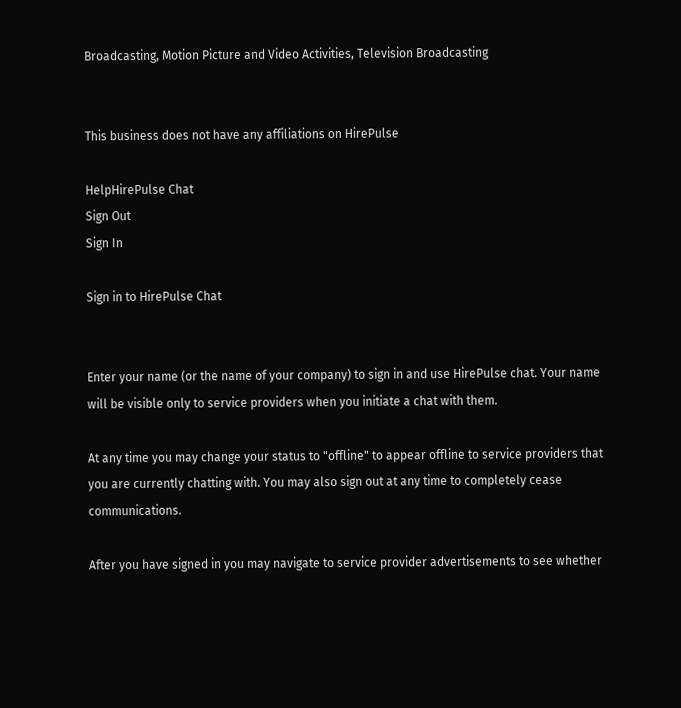Broadcasting, Motion Picture and Video Activities, Television Broadcasting


This business does not have any affiliations on HirePulse

HelpHirePulse Chat
Sign Out
Sign In

Sign in to HirePulse Chat


Enter your name (or the name of your company) to sign in and use HirePulse chat. Your name will be visible only to service providers when you initiate a chat with them.

At any time you may change your status to "offline" to appear offline to service providers that you are currently chatting with. You may also sign out at any time to completely cease communications.

After you have signed in you may navigate to service provider advertisements to see whether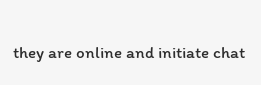they are online and initiate chat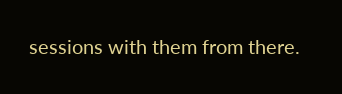sessions with them from there.